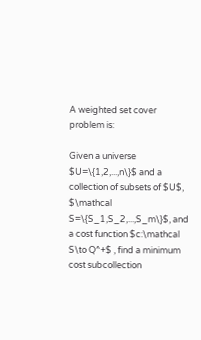A weighted set cover problem is:

Given a universe $U=\{1,2,...,n\}$ and a collection of subsets of $U$, $\mathcal S=\{S_1,S_2,...,S_m\}$, and a cost function $c:\mathcal S\to Q^+$ , find a minimum cost subcollection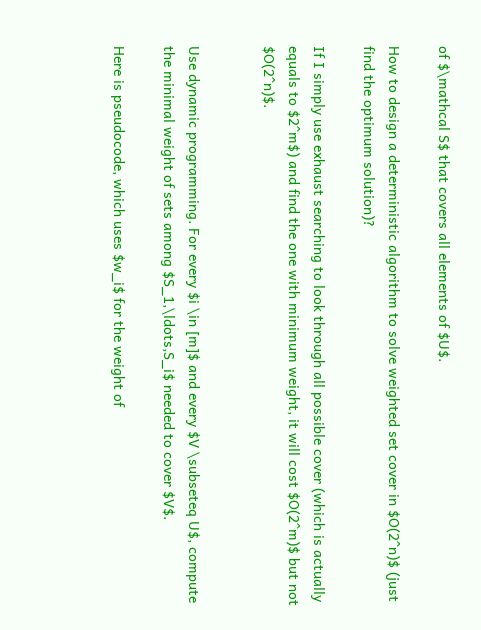of $\mathcal S$ that covers all elements of $U$.

How to design a deterministic algorithm to solve weighted set cover in $O(2^n)$ (just find the optimum solution)?

If I simply use exhaust searching to look through all possible cover (which is actually equals to $2^m$) and find the one with minimum weight, it will cost $O(2^m)$ but not $O(2^n)$.


Use dynamic programming. For every $i \in [m]$ and every $V \subseteq U$, compute the minimal weight of sets among $S_1,\ldots,S_i$ needed to cover $V$.

Here is pseudocode, which uses $w_i$ for the weight of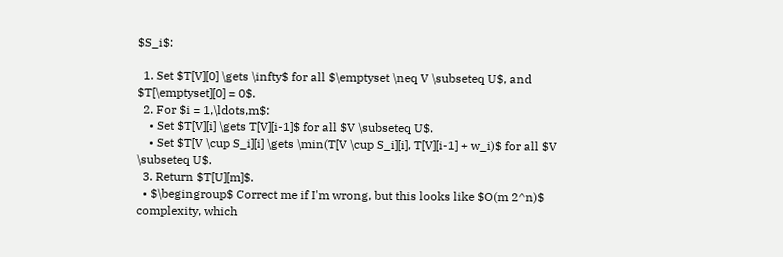$S_i$:

  1. Set $T[V][0] \gets \infty$ for all $\emptyset \neq V \subseteq U$, and $T[\emptyset][0] = 0$.
  2. For $i = 1,\ldots,m$:
    • Set $T[V][i] \gets T[V][i-1]$ for all $V \subseteq U$.
    • Set $T[V \cup S_i][i] \gets \min(T[V \cup S_i][i], T[V][i-1] + w_i)$ for all $V \subseteq U$.
  3. Return $T[U][m]$.
  • $\begingroup$ Correct me if I'm wrong, but this looks like $O(m 2^n)$ complexity, which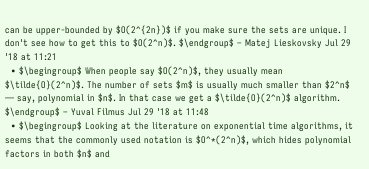can be upper-bounded by $O(2^{2n})$ if you make sure the sets are unique. I don't see how to get this to $O(2^n)$. $\endgroup$ – Matej Lieskovsky Jul 29 '18 at 11:21
  • $\begingroup$ When people say $O(2^n)$, they usually mean $\tilde{O}(2^n)$. The number of sets $m$ is usually much smaller than $2^n$ — say, polynomial in $n$. In that case we get a $\tilde{O}(2^n)$ algorithm. $\endgroup$ – Yuval Filmus Jul 29 '18 at 11:48
  • $\begingroup$ Looking at the literature on exponential time algorithms, it seems that the commonly used notation is $O^*(2^n)$, which hides polynomial factors in both $n$ and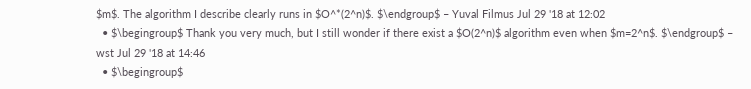$m$. The algorithm I describe clearly runs in $O^*(2^n)$. $\endgroup$ – Yuval Filmus Jul 29 '18 at 12:02
  • $\begingroup$ Thank you very much, but I still wonder if there exist a $O(2^n)$ algorithm even when $m=2^n$. $\endgroup$ – wst Jul 29 '18 at 14:46
  • $\begingroup$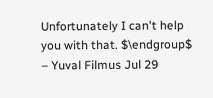Unfortunately I can't help you with that. $\endgroup$ – Yuval Filmus Jul 29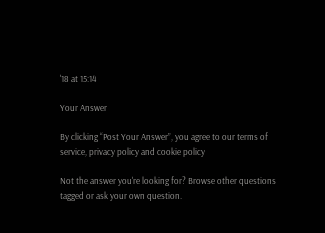'18 at 15:14

Your Answer

By clicking “Post Your Answer”, you agree to our terms of service, privacy policy and cookie policy

Not the answer you're looking for? Browse other questions tagged or ask your own question.